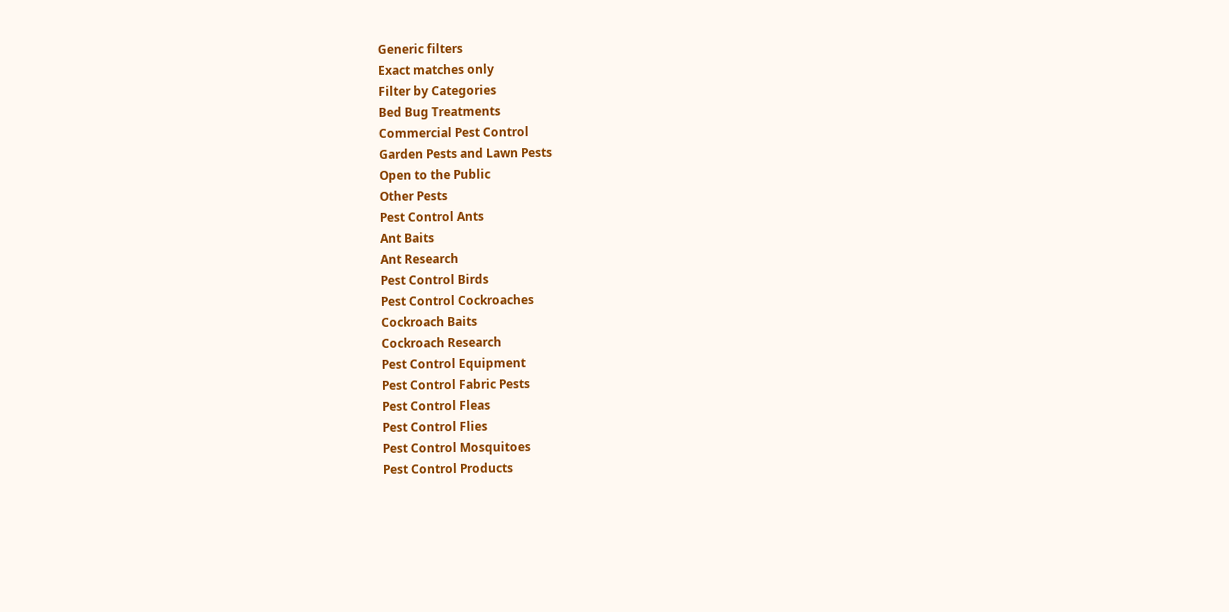Generic filters
Exact matches only
Filter by Categories
Bed Bug Treatments
Commercial Pest Control
Garden Pests and Lawn Pests
Open to the Public
Other Pests
Pest Control Ants
Ant Baits
Ant Research
Pest Control Birds
Pest Control Cockroaches
Cockroach Baits
Cockroach Research
Pest Control Equipment
Pest Control Fabric Pests
Pest Control Fleas
Pest Control Flies
Pest Control Mosquitoes
Pest Control Products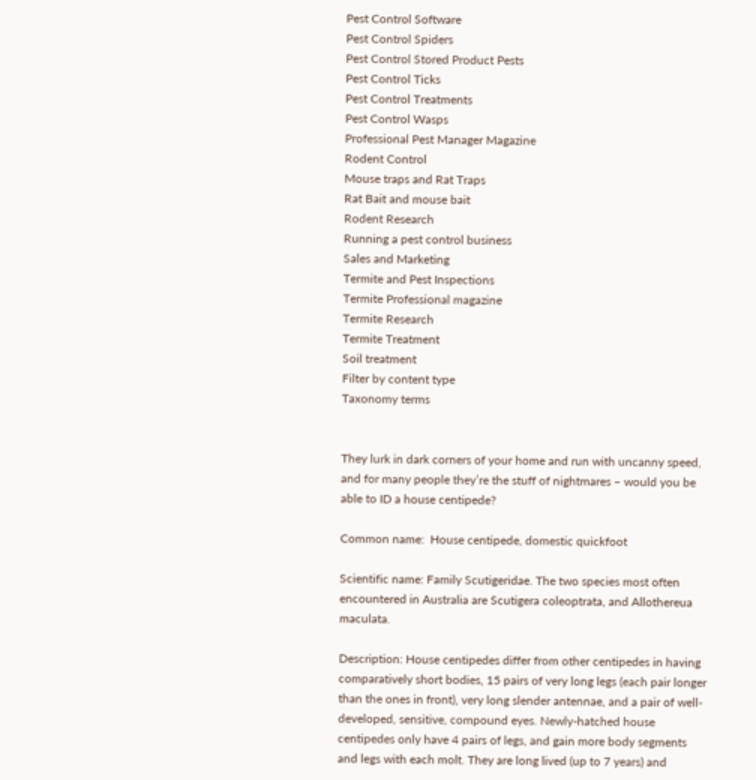Pest Control Software
Pest Control Spiders
Pest Control Stored Product Pests
Pest Control Ticks
Pest Control Treatments
Pest Control Wasps
Professional Pest Manager Magazine
Rodent Control
Mouse traps and Rat Traps
Rat Bait and mouse bait
Rodent Research
Running a pest control business
Sales and Marketing
Termite and Pest Inspections
Termite Professional magazine
Termite Research
Termite Treatment
Soil treatment
Filter by content type
Taxonomy terms


They lurk in dark corners of your home and run with uncanny speed, and for many people they’re the stuff of nightmares – would you be able to ID a house centipede?

Common name:  House centipede, domestic quickfoot

Scientific name: Family Scutigeridae. The two species most often encountered in Australia are Scutigera coleoptrata, and Allothereua maculata.

Description: House centipedes differ from other centipedes in having comparatively short bodies, 15 pairs of very long legs (each pair longer than the ones in front), very long slender antennae, and a pair of well-developed, sensitive, compound eyes. Newly-hatched house centipedes only have 4 pairs of legs, and gain more body segments and legs with each molt. They are long lived (up to 7 years) and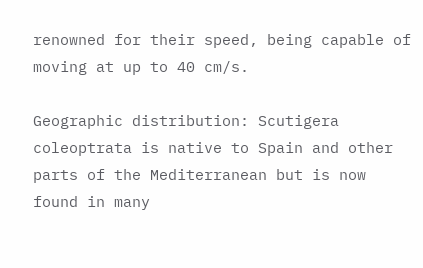renowned for their speed, being capable of moving at up to 40 cm/s.

Geographic distribution: Scutigera coleoptrata is native to Spain and other parts of the Mediterranean but is now found in many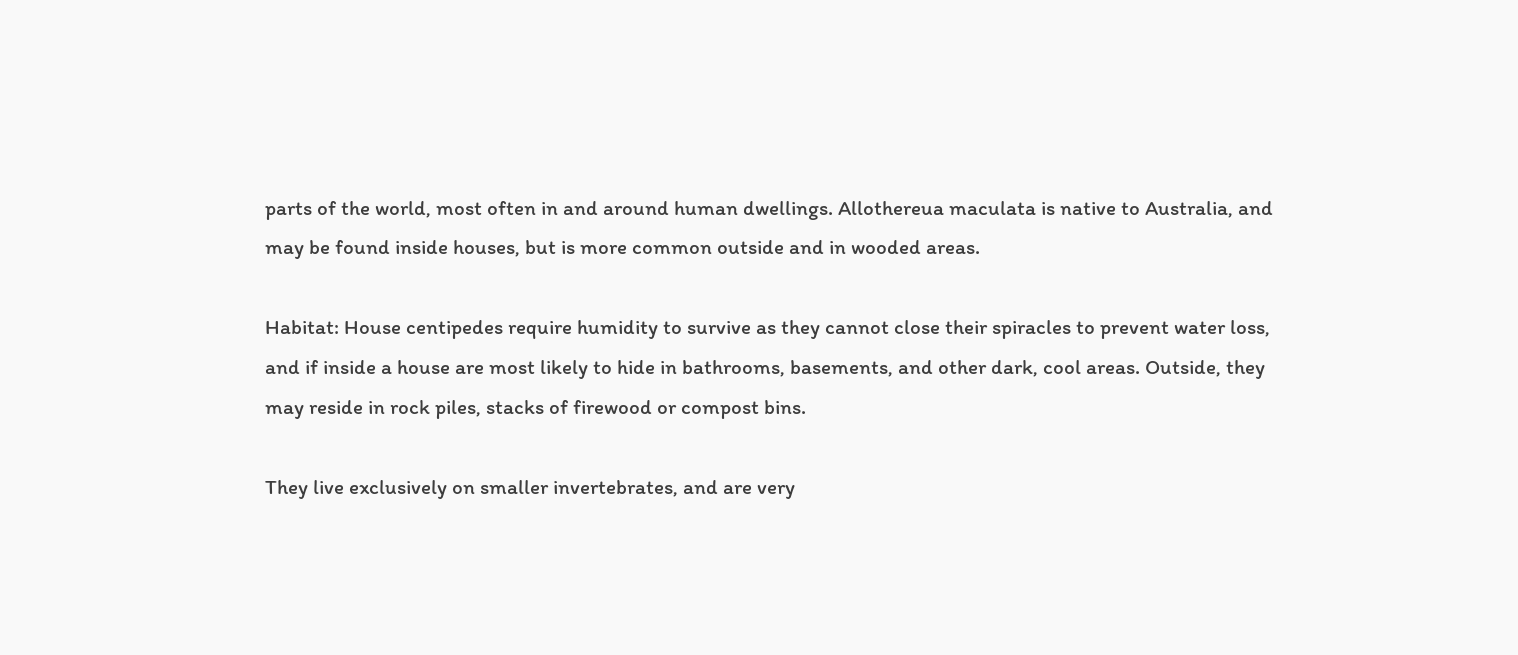parts of the world, most often in and around human dwellings. Allothereua maculata is native to Australia, and may be found inside houses, but is more common outside and in wooded areas.

Habitat: House centipedes require humidity to survive as they cannot close their spiracles to prevent water loss, and if inside a house are most likely to hide in bathrooms, basements, and other dark, cool areas. Outside, they may reside in rock piles, stacks of firewood or compost bins.

They live exclusively on smaller invertebrates, and are very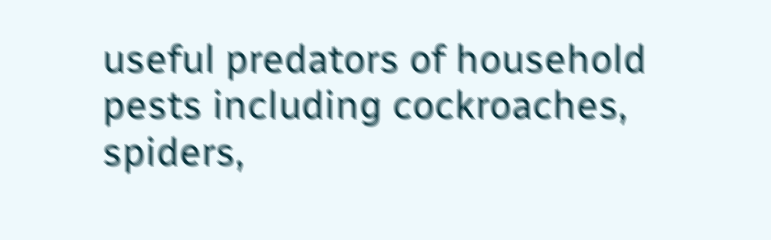useful predators of household pests including cockroaches, spiders,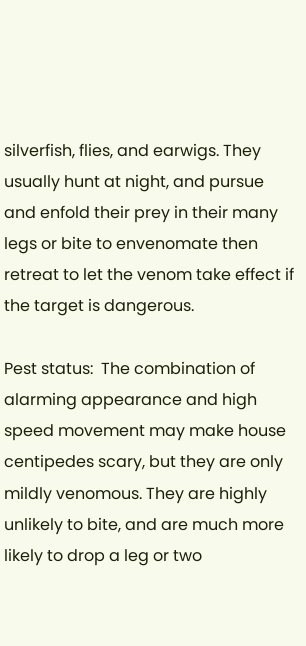silverfish, flies, and earwigs. They usually hunt at night, and pursue and enfold their prey in their many legs or bite to envenomate then retreat to let the venom take effect if the target is dangerous.

Pest status:  The combination of alarming appearance and high speed movement may make house centipedes scary, but they are only mildly venomous. They are highly unlikely to bite, and are much more likely to drop a leg or two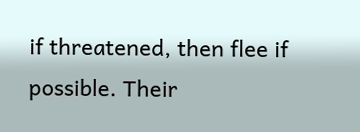if threatened, then flee if possible. Their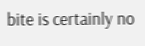bite is certainly no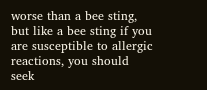worse than a bee sting, but like a bee sting if you are susceptible to allergic reactions, you should seek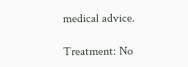medical advice.

Treatment: No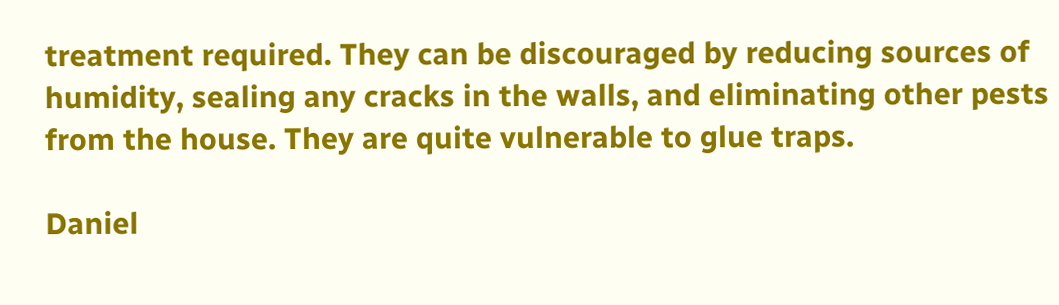treatment required. They can be discouraged by reducing sources of humidity, sealing any cracks in the walls, and eliminating other pests from the house. They are quite vulnerable to glue traps.

Daniel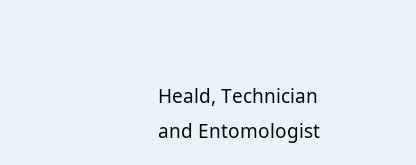Heald, Technician and Entomologist